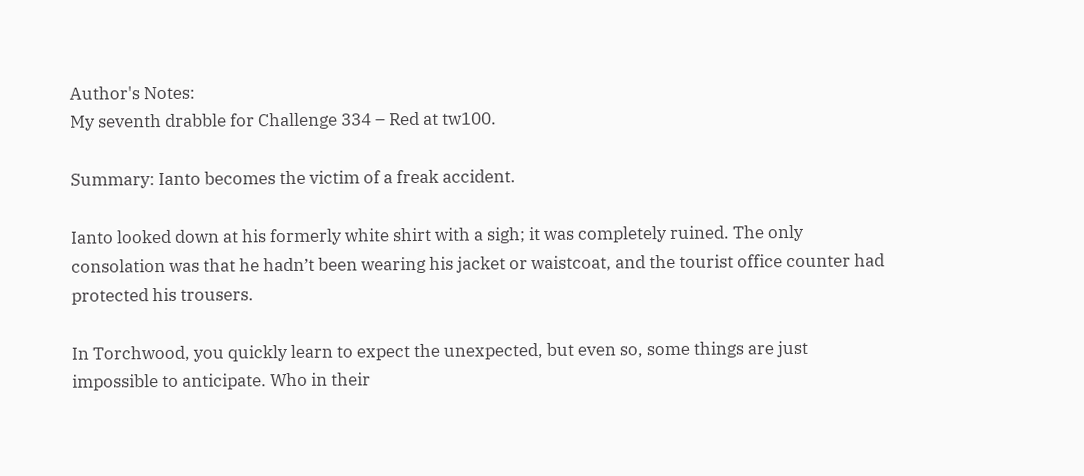Author's Notes:
My seventh drabble for Challenge 334 – Red at tw100.

Summary: Ianto becomes the victim of a freak accident.

Ianto looked down at his formerly white shirt with a sigh; it was completely ruined. The only consolation was that he hadn’t been wearing his jacket or waistcoat, and the tourist office counter had protected his trousers.

In Torchwood, you quickly learn to expect the unexpected, but even so, some things are just impossible to anticipate. Who in their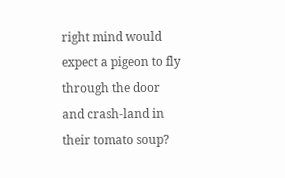right mind would expect a pigeon to fly through the door and crash-land in their tomato soup?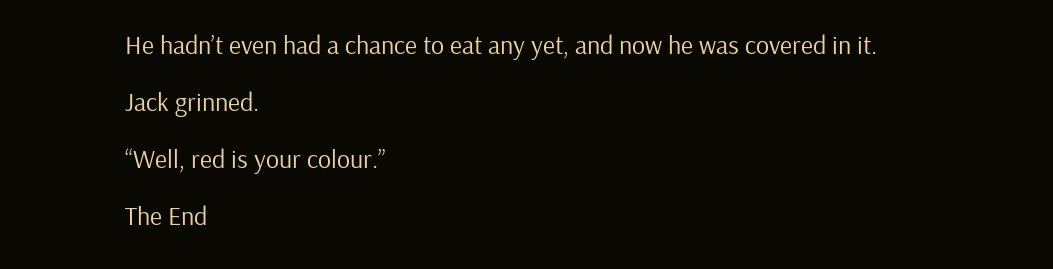He hadn’t even had a chance to eat any yet, and now he was covered in it.

Jack grinned.

“Well, red is your colour.”

The End